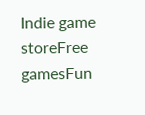Indie game storeFree gamesFun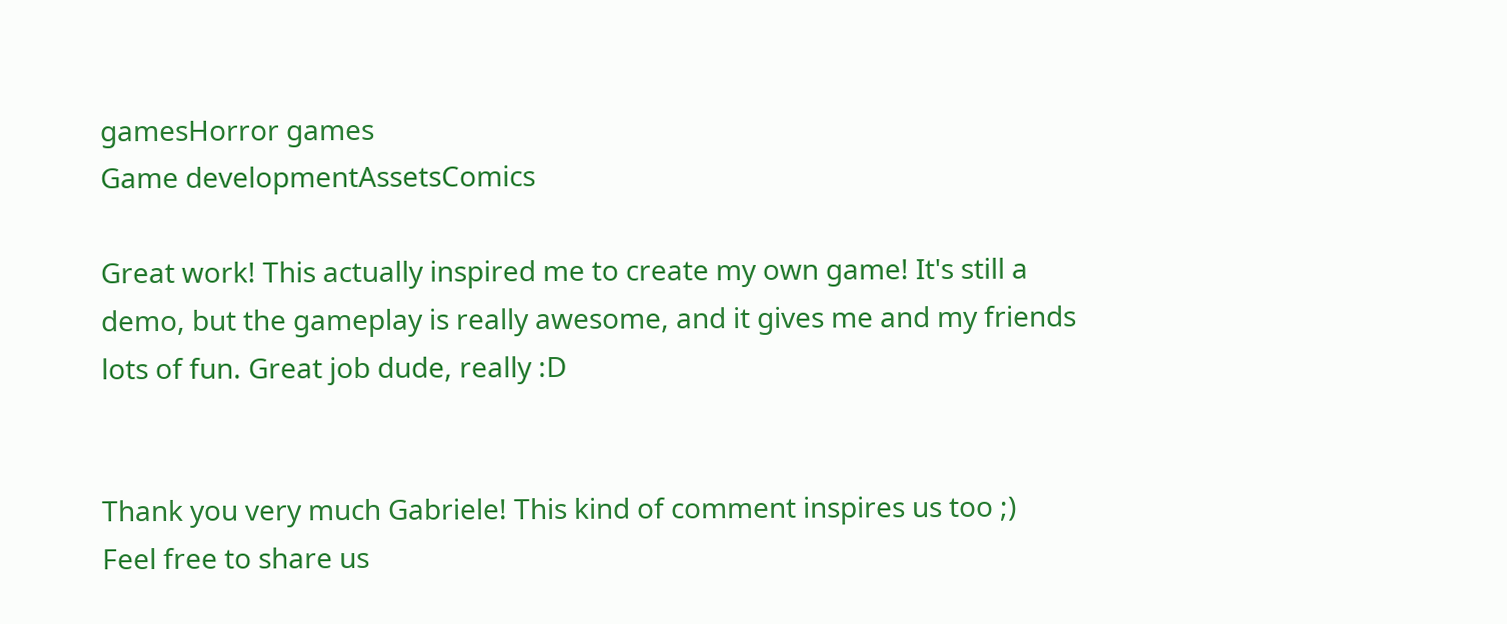gamesHorror games
Game developmentAssetsComics

Great work! This actually inspired me to create my own game! It's still a demo, but the gameplay is really awesome, and it gives me and my friends lots of fun. Great job dude, really :D


Thank you very much Gabriele! This kind of comment inspires us too ;)
Feel free to share us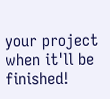your project when it'll be finished!